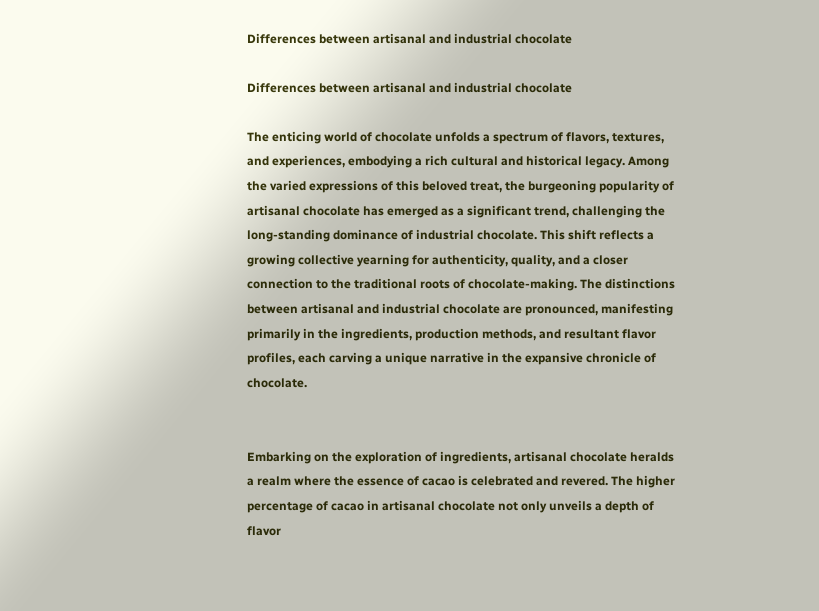Differences between artisanal and industrial chocolate

Differences between artisanal and industrial chocolate

The enticing world of chocolate unfolds a spectrum of flavors, textures, and experiences, embodying a rich cultural and historical legacy. Among the varied expressions of this beloved treat, the burgeoning popularity of artisanal chocolate has emerged as a significant trend, challenging the long-standing dominance of industrial chocolate. This shift reflects a growing collective yearning for authenticity, quality, and a closer connection to the traditional roots of chocolate-making. The distinctions between artisanal and industrial chocolate are pronounced, manifesting primarily in the ingredients, production methods, and resultant flavor profiles, each carving a unique narrative in the expansive chronicle of chocolate.


Embarking on the exploration of ingredients, artisanal chocolate heralds a realm where the essence of cacao is celebrated and revered. The higher percentage of cacao in artisanal chocolate not only unveils a depth of flavor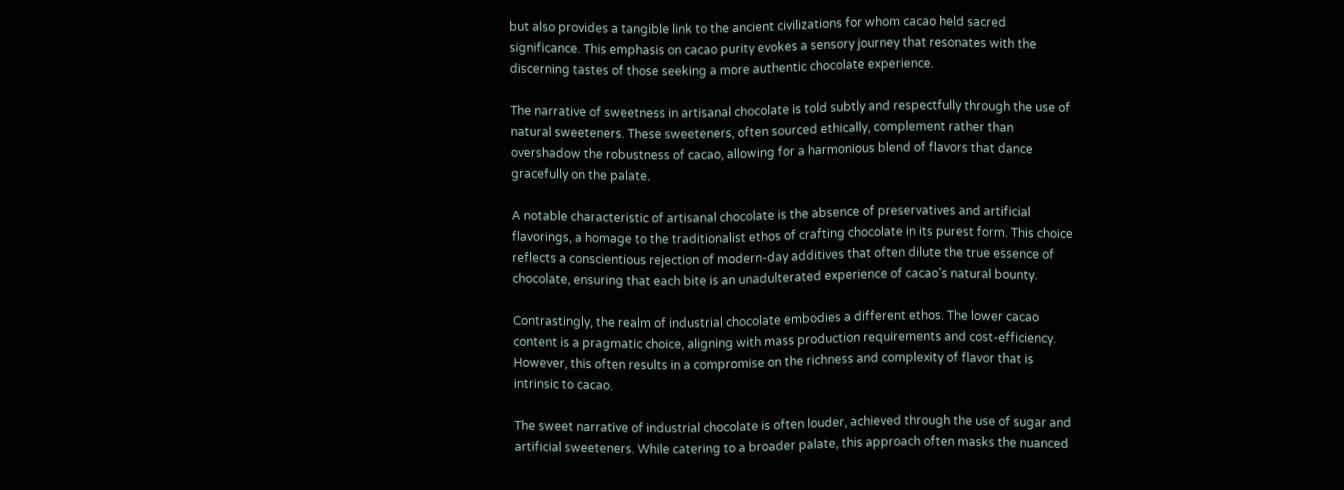but also provides a tangible link to the ancient civilizations for whom cacao held sacred significance. This emphasis on cacao purity evokes a sensory journey that resonates with the discerning tastes of those seeking a more authentic chocolate experience.

The narrative of sweetness in artisanal chocolate is told subtly and respectfully through the use of natural sweeteners. These sweeteners, often sourced ethically, complement rather than overshadow the robustness of cacao, allowing for a harmonious blend of flavors that dance gracefully on the palate.

A notable characteristic of artisanal chocolate is the absence of preservatives and artificial flavorings, a homage to the traditionalist ethos of crafting chocolate in its purest form. This choice reflects a conscientious rejection of modern-day additives that often dilute the true essence of chocolate, ensuring that each bite is an unadulterated experience of cacao’s natural bounty.

Contrastingly, the realm of industrial chocolate embodies a different ethos. The lower cacao content is a pragmatic choice, aligning with mass production requirements and cost-efficiency. However, this often results in a compromise on the richness and complexity of flavor that is intrinsic to cacao.

The sweet narrative of industrial chocolate is often louder, achieved through the use of sugar and artificial sweeteners. While catering to a broader palate, this approach often masks the nuanced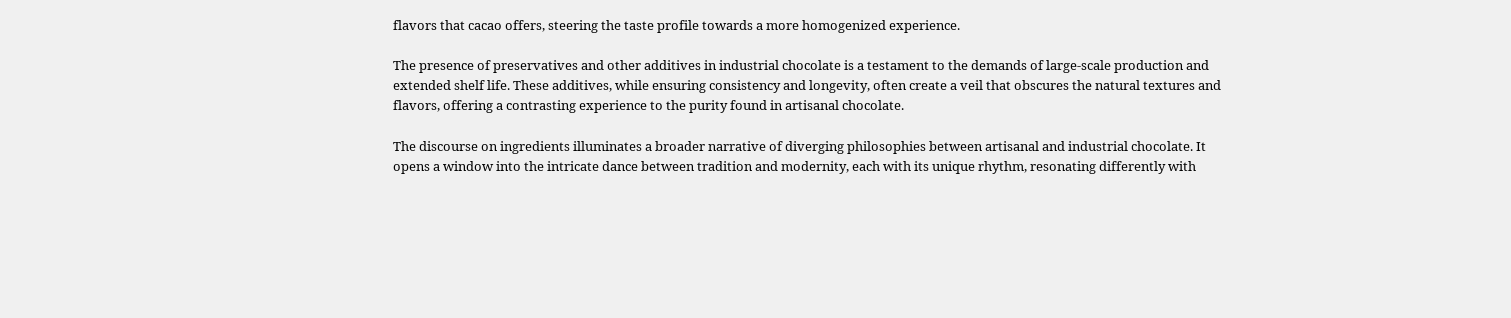flavors that cacao offers, steering the taste profile towards a more homogenized experience.

The presence of preservatives and other additives in industrial chocolate is a testament to the demands of large-scale production and extended shelf life. These additives, while ensuring consistency and longevity, often create a veil that obscures the natural textures and flavors, offering a contrasting experience to the purity found in artisanal chocolate.

The discourse on ingredients illuminates a broader narrative of diverging philosophies between artisanal and industrial chocolate. It opens a window into the intricate dance between tradition and modernity, each with its unique rhythm, resonating differently with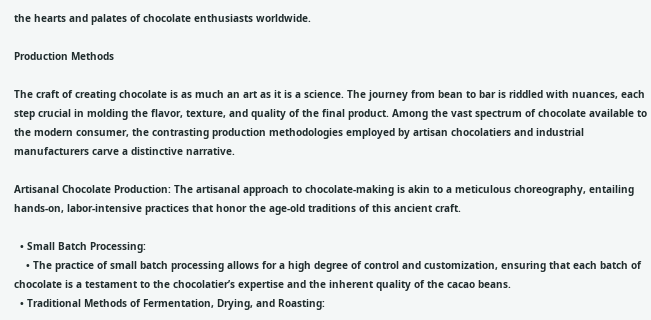the hearts and palates of chocolate enthusiasts worldwide.

Production Methods

The craft of creating chocolate is as much an art as it is a science. The journey from bean to bar is riddled with nuances, each step crucial in molding the flavor, texture, and quality of the final product. Among the vast spectrum of chocolate available to the modern consumer, the contrasting production methodologies employed by artisan chocolatiers and industrial manufacturers carve a distinctive narrative.

Artisanal Chocolate Production: The artisanal approach to chocolate-making is akin to a meticulous choreography, entailing hands-on, labor-intensive practices that honor the age-old traditions of this ancient craft.

  • Small Batch Processing:
    • The practice of small batch processing allows for a high degree of control and customization, ensuring that each batch of chocolate is a testament to the chocolatier’s expertise and the inherent quality of the cacao beans.
  • Traditional Methods of Fermentation, Drying, and Roasting: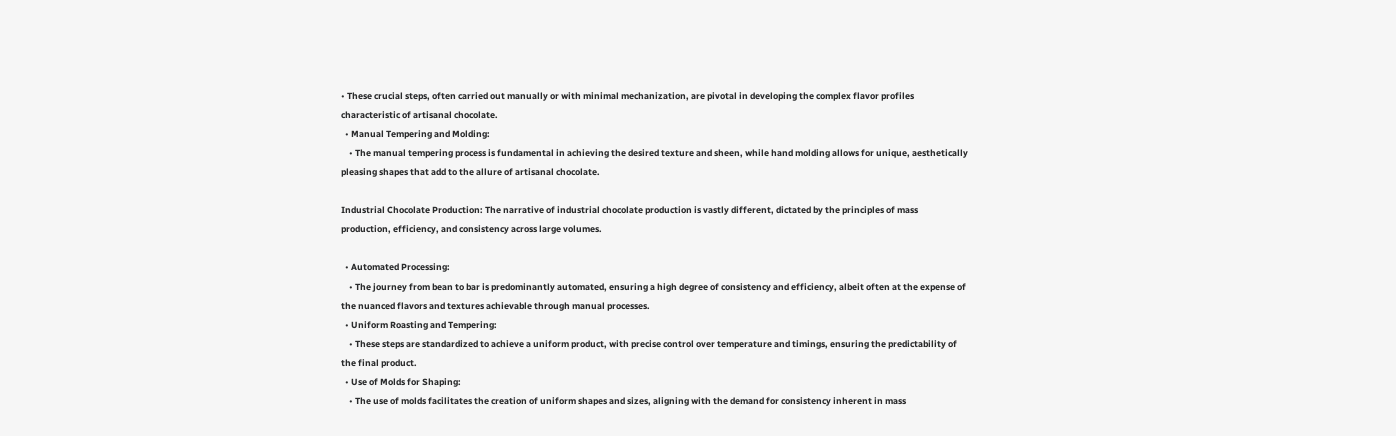• These crucial steps, often carried out manually or with minimal mechanization, are pivotal in developing the complex flavor profiles characteristic of artisanal chocolate.
  • Manual Tempering and Molding:
    • The manual tempering process is fundamental in achieving the desired texture and sheen, while hand molding allows for unique, aesthetically pleasing shapes that add to the allure of artisanal chocolate.

Industrial Chocolate Production: The narrative of industrial chocolate production is vastly different, dictated by the principles of mass production, efficiency, and consistency across large volumes.

  • Automated Processing:
    • The journey from bean to bar is predominantly automated, ensuring a high degree of consistency and efficiency, albeit often at the expense of the nuanced flavors and textures achievable through manual processes.
  • Uniform Roasting and Tempering:
    • These steps are standardized to achieve a uniform product, with precise control over temperature and timings, ensuring the predictability of the final product.
  • Use of Molds for Shaping:
    • The use of molds facilitates the creation of uniform shapes and sizes, aligning with the demand for consistency inherent in mass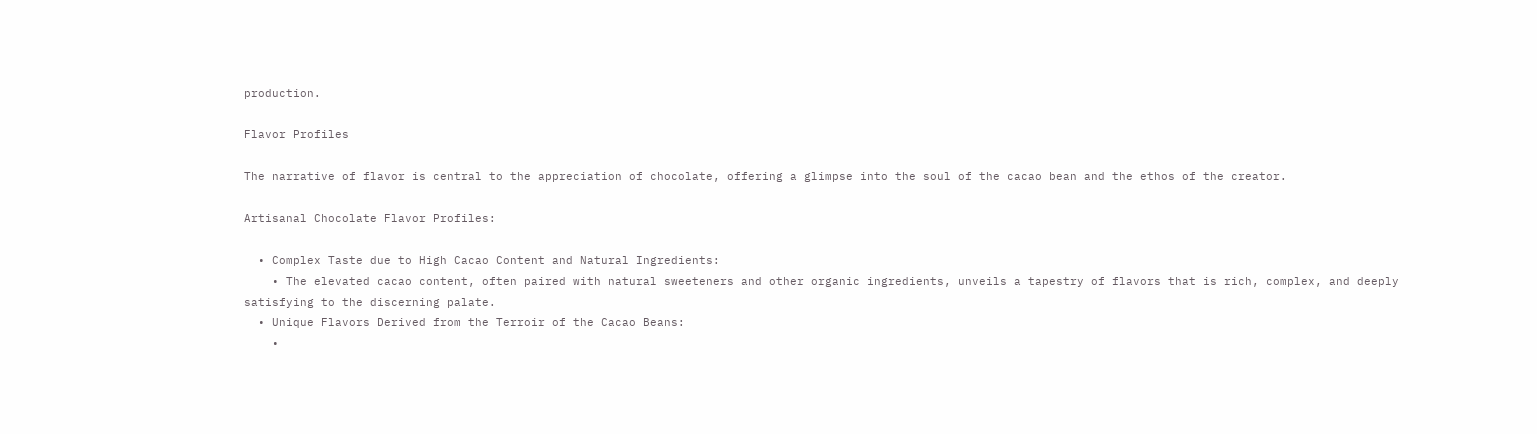production.

Flavor Profiles

The narrative of flavor is central to the appreciation of chocolate, offering a glimpse into the soul of the cacao bean and the ethos of the creator.

Artisanal Chocolate Flavor Profiles:

  • Complex Taste due to High Cacao Content and Natural Ingredients:
    • The elevated cacao content, often paired with natural sweeteners and other organic ingredients, unveils a tapestry of flavors that is rich, complex, and deeply satisfying to the discerning palate.
  • Unique Flavors Derived from the Terroir of the Cacao Beans:
    •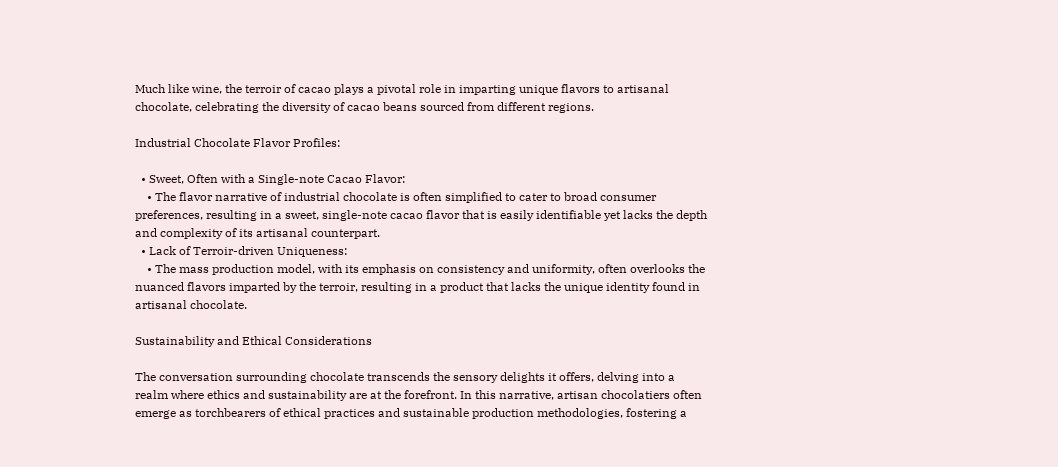Much like wine, the terroir of cacao plays a pivotal role in imparting unique flavors to artisanal chocolate, celebrating the diversity of cacao beans sourced from different regions.

Industrial Chocolate Flavor Profiles:

  • Sweet, Often with a Single-note Cacao Flavor:
    • The flavor narrative of industrial chocolate is often simplified to cater to broad consumer preferences, resulting in a sweet, single-note cacao flavor that is easily identifiable yet lacks the depth and complexity of its artisanal counterpart.
  • Lack of Terroir-driven Uniqueness:
    • The mass production model, with its emphasis on consistency and uniformity, often overlooks the nuanced flavors imparted by the terroir, resulting in a product that lacks the unique identity found in artisanal chocolate.

Sustainability and Ethical Considerations

The conversation surrounding chocolate transcends the sensory delights it offers, delving into a realm where ethics and sustainability are at the forefront. In this narrative, artisan chocolatiers often emerge as torchbearers of ethical practices and sustainable production methodologies, fostering a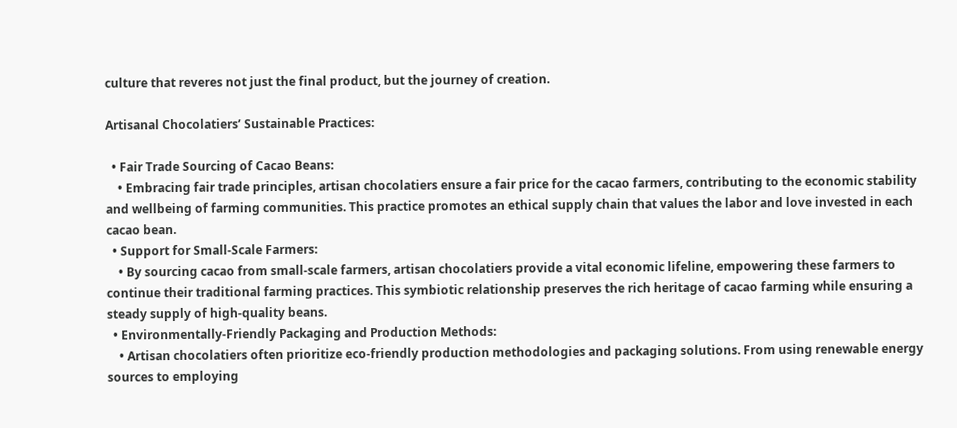culture that reveres not just the final product, but the journey of creation.

Artisanal Chocolatiers’ Sustainable Practices:

  • Fair Trade Sourcing of Cacao Beans:
    • Embracing fair trade principles, artisan chocolatiers ensure a fair price for the cacao farmers, contributing to the economic stability and wellbeing of farming communities. This practice promotes an ethical supply chain that values the labor and love invested in each cacao bean.
  • Support for Small-Scale Farmers:
    • By sourcing cacao from small-scale farmers, artisan chocolatiers provide a vital economic lifeline, empowering these farmers to continue their traditional farming practices. This symbiotic relationship preserves the rich heritage of cacao farming while ensuring a steady supply of high-quality beans.
  • Environmentally-Friendly Packaging and Production Methods:
    • Artisan chocolatiers often prioritize eco-friendly production methodologies and packaging solutions. From using renewable energy sources to employing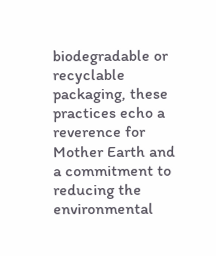biodegradable or recyclable packaging, these practices echo a reverence for Mother Earth and a commitment to reducing the environmental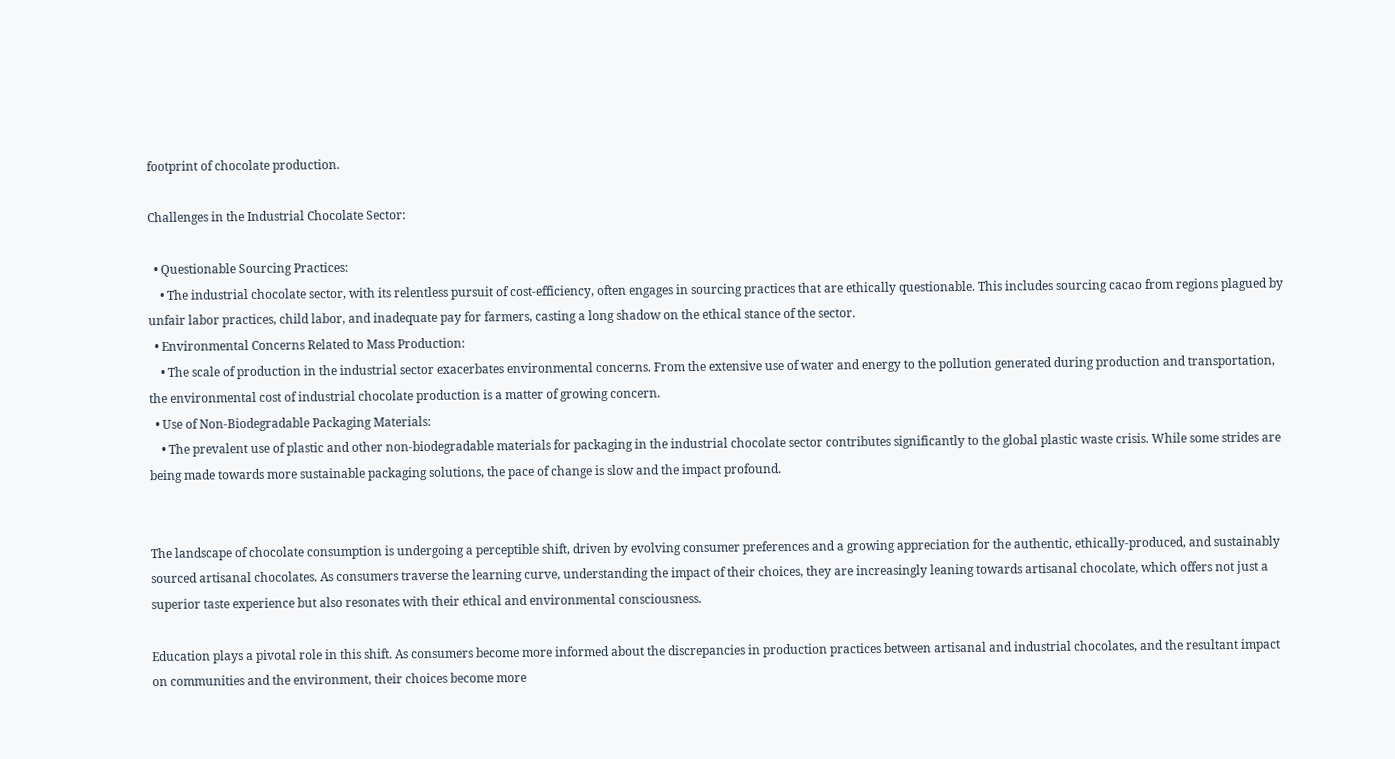footprint of chocolate production.

Challenges in the Industrial Chocolate Sector:

  • Questionable Sourcing Practices:
    • The industrial chocolate sector, with its relentless pursuit of cost-efficiency, often engages in sourcing practices that are ethically questionable. This includes sourcing cacao from regions plagued by unfair labor practices, child labor, and inadequate pay for farmers, casting a long shadow on the ethical stance of the sector.
  • Environmental Concerns Related to Mass Production:
    • The scale of production in the industrial sector exacerbates environmental concerns. From the extensive use of water and energy to the pollution generated during production and transportation, the environmental cost of industrial chocolate production is a matter of growing concern.
  • Use of Non-Biodegradable Packaging Materials:
    • The prevalent use of plastic and other non-biodegradable materials for packaging in the industrial chocolate sector contributes significantly to the global plastic waste crisis. While some strides are being made towards more sustainable packaging solutions, the pace of change is slow and the impact profound.


The landscape of chocolate consumption is undergoing a perceptible shift, driven by evolving consumer preferences and a growing appreciation for the authentic, ethically-produced, and sustainably sourced artisanal chocolates. As consumers traverse the learning curve, understanding the impact of their choices, they are increasingly leaning towards artisanal chocolate, which offers not just a superior taste experience but also resonates with their ethical and environmental consciousness.

Education plays a pivotal role in this shift. As consumers become more informed about the discrepancies in production practices between artisanal and industrial chocolates, and the resultant impact on communities and the environment, their choices become more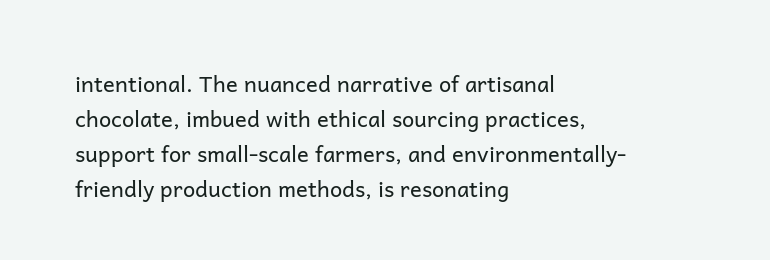intentional. The nuanced narrative of artisanal chocolate, imbued with ethical sourcing practices, support for small-scale farmers, and environmentally-friendly production methods, is resonating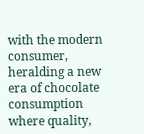with the modern consumer, heralding a new era of chocolate consumption where quality,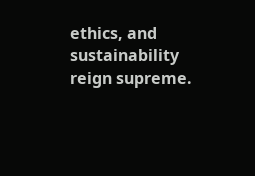ethics, and sustainability reign supreme.